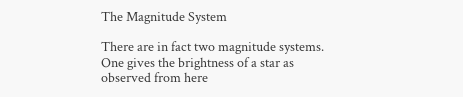The Magnitude System

There are in fact two magnitude systems. One gives the brightness of a star as observed from here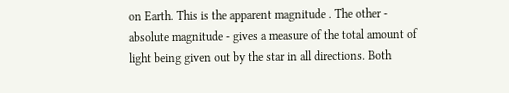on Earth. This is the apparent magnitude . The other - absolute magnitude - gives a measure of the total amount of light being given out by the star in all directions. Both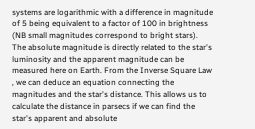systems are logarithmic with a difference in magnitude of 5 being equivalent to a factor of 100 in brightness (NB small magnitudes correspond to bright stars). The absolute magnitude is directly related to the star's luminosity and the apparent magnitude can be measured here on Earth. From the Inverse Square Law , we can deduce an equation connecting the magnitudes and the star's distance. This allows us to calculate the distance in parsecs if we can find the star's apparent and absolute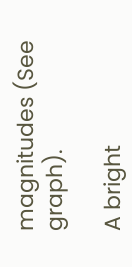magnitudes (See graph).

A bright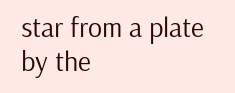star from a plate by the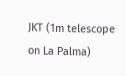JKT (1m telescope on La Palma)